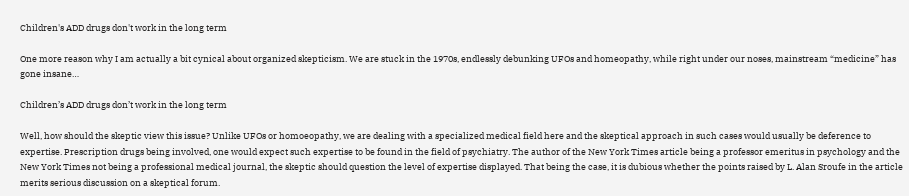Children's ADD drugs don't work in the long term

One more reason why I am actually a bit cynical about organized skepticism. We are stuck in the 1970s, endlessly debunking UFOs and homeopathy, while right under our noses, mainstream “medicine” has gone insane…

Children’s ADD drugs don’t work in the long term

Well, how should the skeptic view this issue? Unlike UFOs or homoeopathy, we are dealing with a specialized medical field here and the skeptical approach in such cases would usually be deference to expertise. Prescription drugs being involved, one would expect such expertise to be found in the field of psychiatry. The author of the New York Times article being a professor emeritus in psychology and the New York Times not being a professional medical journal, the skeptic should question the level of expertise displayed. That being the case, it is dubious whether the points raised by L. Alan Sroufe in the article merits serious discussion on a skeptical forum.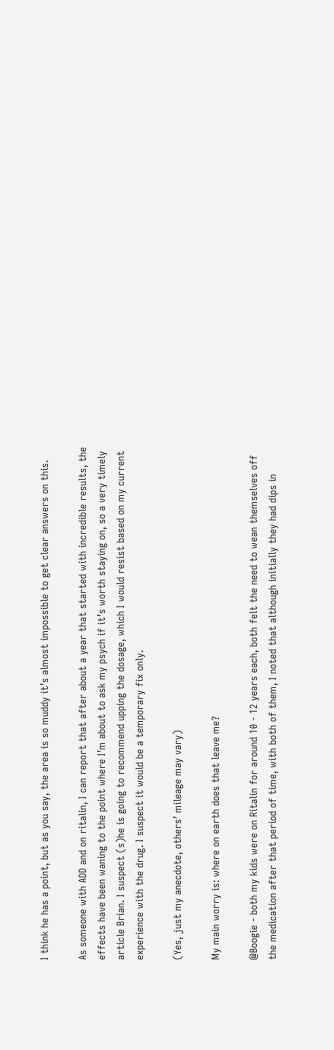I think he has a point, but as you say, the area is so muddy it’s almost impossible to get clear answers on this.

As someone with ADD and on ritalin, I can report that after about a year that started with incredible results, the effects have been waning to the point where I’m about to ask my psych if it’s worth staying on, so a very timely article Brian. I suspect (s)he is going to recommend upping the dosage, which I would resist based on my current experience with the drug. I suspect it would be a temporary fix only.

(Yes, just my anecdote, others’ mileage may vary)

My main worry is: where on earth does that leave me?

@Boogie - both my kids were on Ritalin for around 10 - 12 years each, both felt the need to wean themselves off the medication after that period of time, with both of them, I noted that although initially they had dips in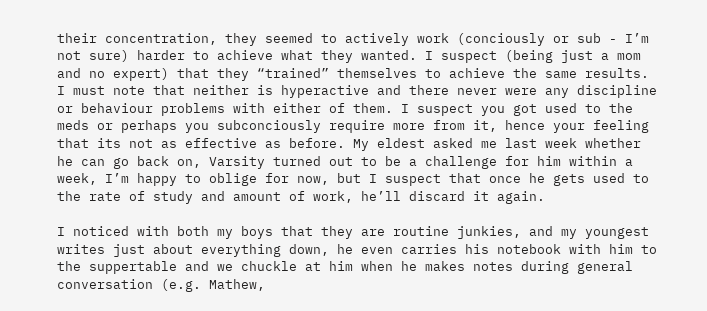their concentration, they seemed to actively work (conciously or sub - I’m not sure) harder to achieve what they wanted. I suspect (being just a mom and no expert) that they “trained” themselves to achieve the same results. I must note that neither is hyperactive and there never were any discipline or behaviour problems with either of them. I suspect you got used to the meds or perhaps you subconciously require more from it, hence your feeling that its not as effective as before. My eldest asked me last week whether he can go back on, Varsity turned out to be a challenge for him within a week, I’m happy to oblige for now, but I suspect that once he gets used to the rate of study and amount of work, he’ll discard it again.

I noticed with both my boys that they are routine junkies, and my youngest writes just about everything down, he even carries his notebook with him to the suppertable and we chuckle at him when he makes notes during general conversation (e.g. Mathew,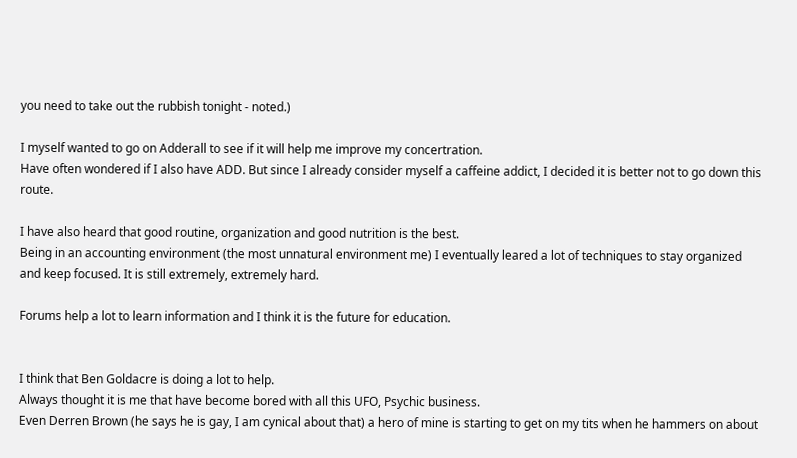you need to take out the rubbish tonight - noted.)

I myself wanted to go on Adderall to see if it will help me improve my concertration.
Have often wondered if I also have ADD. But since I already consider myself a caffeine addict, I decided it is better not to go down this route.

I have also heard that good routine, organization and good nutrition is the best.
Being in an accounting environment (the most unnatural environment me) I eventually leared a lot of techniques to stay organized and keep focused. It is still extremely, extremely hard.

Forums help a lot to learn information and I think it is the future for education.


I think that Ben Goldacre is doing a lot to help.
Always thought it is me that have become bored with all this UFO, Psychic business.
Even Derren Brown (he says he is gay, I am cynical about that) a hero of mine is starting to get on my tits when he hammers on about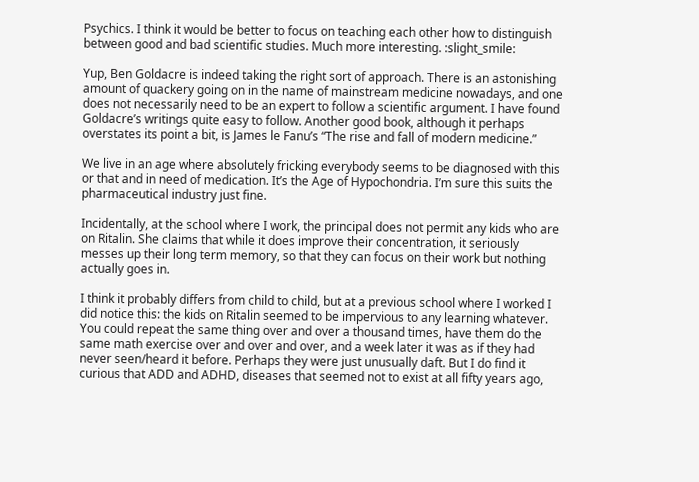Psychics. I think it would be better to focus on teaching each other how to distinguish between good and bad scientific studies. Much more interesting. :slight_smile:

Yup, Ben Goldacre is indeed taking the right sort of approach. There is an astonishing amount of quackery going on in the name of mainstream medicine nowadays, and one does not necessarily need to be an expert to follow a scientific argument. I have found Goldacre’s writings quite easy to follow. Another good book, although it perhaps overstates its point a bit, is James le Fanu’s “The rise and fall of modern medicine.”

We live in an age where absolutely fricking everybody seems to be diagnosed with this or that and in need of medication. It’s the Age of Hypochondria. I’m sure this suits the pharmaceutical industry just fine.

Incidentally, at the school where I work, the principal does not permit any kids who are on Ritalin. She claims that while it does improve their concentration, it seriously messes up their long term memory, so that they can focus on their work but nothing actually goes in.

I think it probably differs from child to child, but at a previous school where I worked I did notice this: the kids on Ritalin seemed to be impervious to any learning whatever. You could repeat the same thing over and over a thousand times, have them do the same math exercise over and over and over, and a week later it was as if they had never seen/heard it before. Perhaps they were just unusually daft. But I do find it curious that ADD and ADHD, diseases that seemed not to exist at all fifty years ago,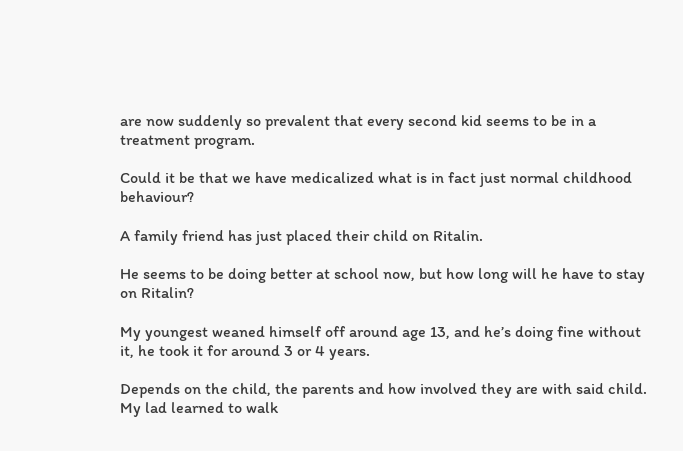are now suddenly so prevalent that every second kid seems to be in a treatment program.

Could it be that we have medicalized what is in fact just normal childhood behaviour?

A family friend has just placed their child on Ritalin.

He seems to be doing better at school now, but how long will he have to stay on Ritalin?

My youngest weaned himself off around age 13, and he’s doing fine without it, he took it for around 3 or 4 years.

Depends on the child, the parents and how involved they are with said child. My lad learned to walk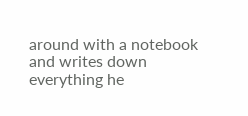around with a notebook and writes down everything he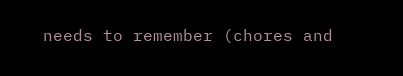needs to remember (chores and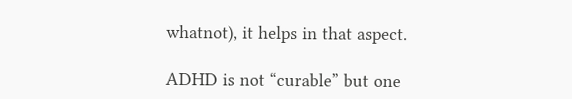whatnot), it helps in that aspect.

ADHD is not “curable” but one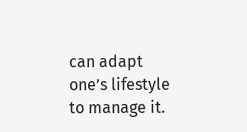can adapt one’s lifestyle to manage it.